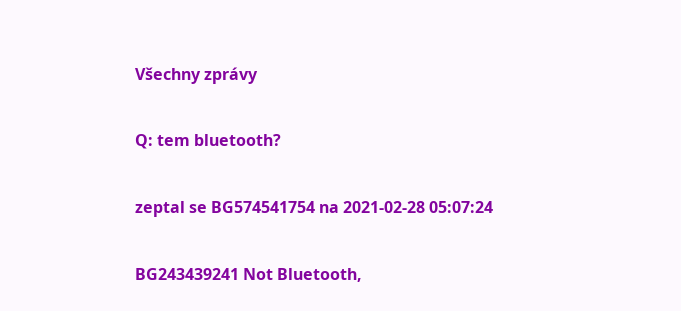Všechny zprávy

Q: tem bluetooth?

zeptal se BG574541754 na 2021-02-28 05:07:24

BG243439241 Not Bluetooth,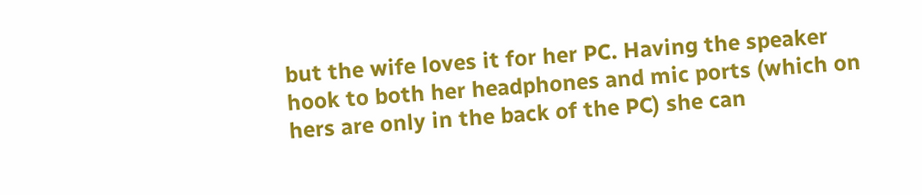but the wife loves it for her PC. Having the speaker hook to both her headphones and mic ports (which on hers are only in the back of the PC) she can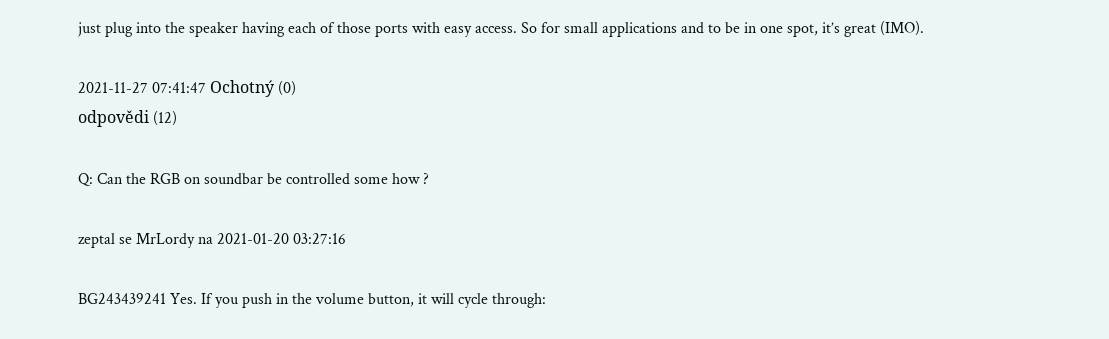just plug into the speaker having each of those ports with easy access. So for small applications and to be in one spot, it’s great (IMO).

2021-11-27 07:41:47 Ochotný (0)
odpovědi (12)

Q: Can the RGB on soundbar be controlled some how ?

zeptal se MrLordy na 2021-01-20 03:27:16

BG243439241 Yes. If you push in the volume button, it will cycle through: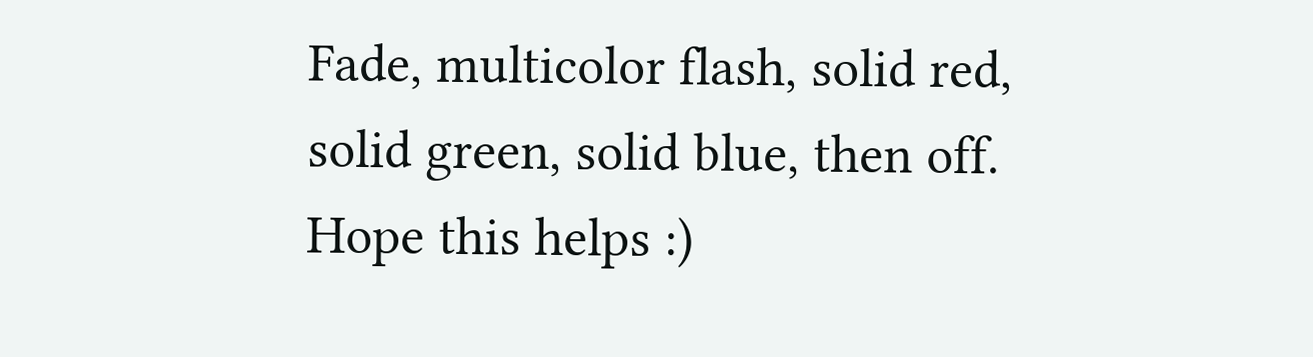Fade, multicolor flash, solid red, solid green, solid blue, then off. Hope this helps :)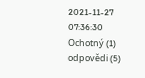2021-11-27 07:36:30 Ochotný (1)
odpovědi (5)